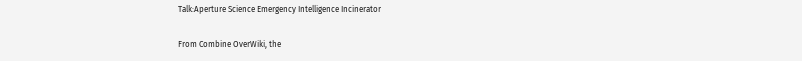Talk:Aperture Science Emergency Intelligence Incinerator

From Combine OverWiki, the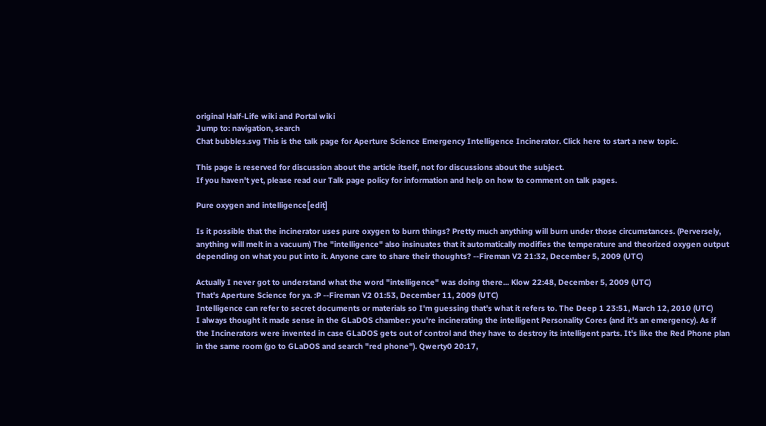original Half-Life wiki and Portal wiki
Jump to: navigation, search
Chat bubbles.svg This is the talk page for Aperture Science Emergency Intelligence Incinerator. Click here to start a new topic.

This page is reserved for discussion about the article itself, not for discussions about the subject.
If you haven't yet, please read our Talk page policy for information and help on how to comment on talk pages.

Pure oxygen and intelligence[edit]

Is it possible that the incinerator uses pure oxygen to burn things? Pretty much anything will burn under those circumstances. (Perversely, anything will melt in a vacuum) The "intelligence" also insinuates that it automatically modifies the temperature and theorized oxygen output depending on what you put into it. Anyone care to share their thoughts? --Fireman V2 21:32, December 5, 2009 (UTC)

Actually I never got to understand what the word "intelligence" was doing there... Klow 22:48, December 5, 2009 (UTC)
That's Aperture Science for ya. :P --Fireman V2 01:53, December 11, 2009 (UTC)
Intelligence can refer to secret documents or materials so I'm guessing that's what it refers to. The Deep 1 23:51, March 12, 2010 (UTC)
I always thought it made sense in the GLaDOS chamber: you're incinerating the intelligent Personality Cores (and it's an emergency). As if the Incinerators were invented in case GLaDOS gets out of control and they have to destroy its intelligent parts. It's like the Red Phone plan in the same room (go to GLaDOS and search "red phone"). Qwerty0 20:17,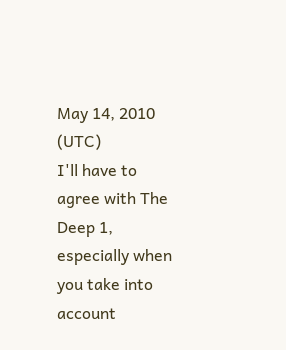May 14, 2010 (UTC)
I'll have to agree with The Deep 1, especially when you take into account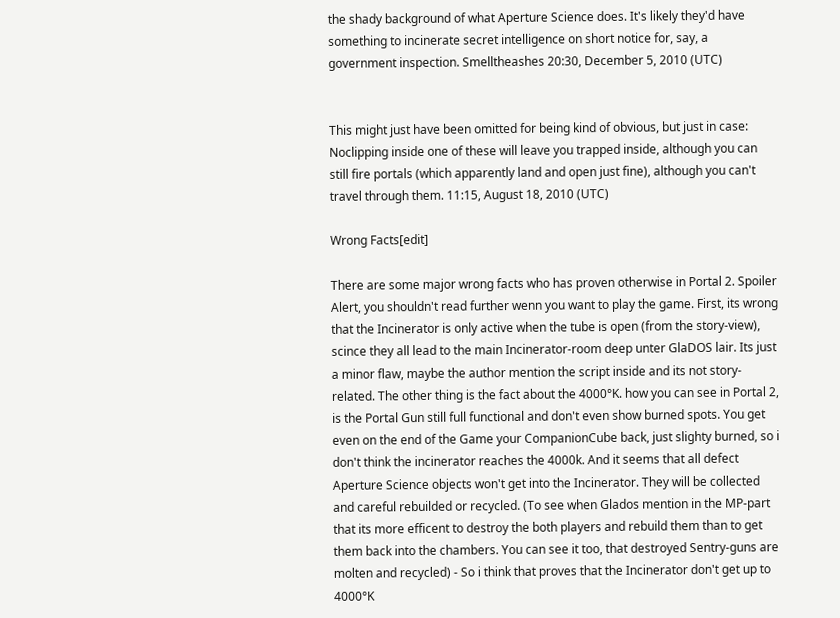the shady background of what Aperture Science does. It's likely they'd have something to incinerate secret intelligence on short notice for, say, a government inspection. Smelltheashes 20:30, December 5, 2010 (UTC)


This might just have been omitted for being kind of obvious, but just in case: Noclipping inside one of these will leave you trapped inside, although you can still fire portals (which apparently land and open just fine), although you can't travel through them. 11:15, August 18, 2010 (UTC)

Wrong Facts[edit]

There are some major wrong facts who has proven otherwise in Portal 2. Spoiler Alert, you shouldn't read further wenn you want to play the game. First, its wrong that the Incinerator is only active when the tube is open (from the story-view), scince they all lead to the main Incinerator-room deep unter GlaDOS lair. Its just a minor flaw, maybe the author mention the script inside and its not story-related. The other thing is the fact about the 4000°K. how you can see in Portal 2, is the Portal Gun still full functional and don't even show burned spots. You get even on the end of the Game your CompanionCube back, just slighty burned, so i don't think the incinerator reaches the 4000k. And it seems that all defect Aperture Science objects won't get into the Incinerator. They will be collected and careful rebuilded or recycled. (To see when Glados mention in the MP-part that its more efficent to destroy the both players and rebuild them than to get them back into the chambers. You can see it too, that destroyed Sentry-guns are molten and recycled) - So i think that proves that the Incinerator don't get up to 4000°K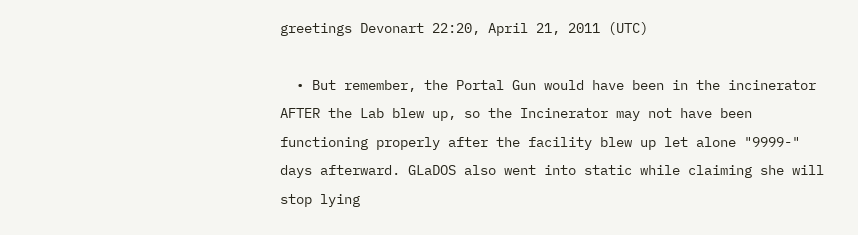greetings Devonart 22:20, April 21, 2011 (UTC)

  • But remember, the Portal Gun would have been in the incinerator AFTER the Lab blew up, so the Incinerator may not have been functioning properly after the facility blew up let alone "9999-" days afterward. GLaDOS also went into static while claiming she will stop lying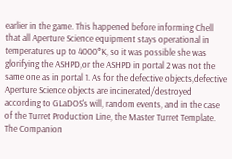earlier in the game. This happened before informing Chell that all Aperture Science equipment stays operational in temperatures up to 4000°K, so it was possible she was glorifying the ASHPD,or the ASHPD in portal 2 was not the same one as in portal 1. As for the defective objects,defective Aperture Science objects are incinerated/destroyed according to GLaDOS's will, random events, and in the case of the Turret Production Line, the Master Turret Template. The Companion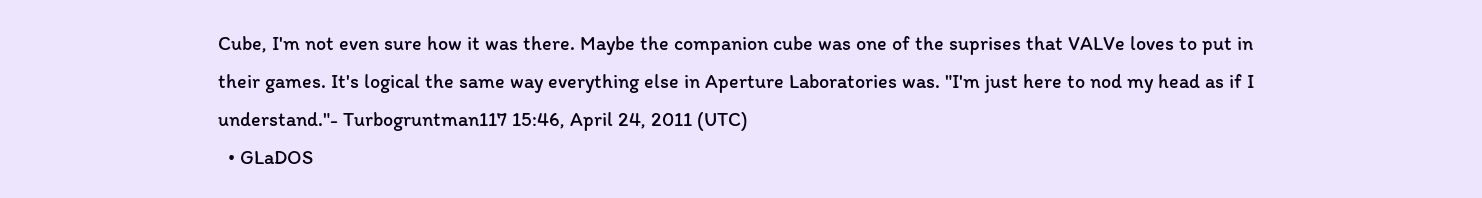Cube, I'm not even sure how it was there. Maybe the companion cube was one of the suprises that VALVe loves to put in their games. It's logical the same way everything else in Aperture Laboratories was. "I'm just here to nod my head as if I understand."- Turbogruntman117 15:46, April 24, 2011 (UTC)
  • GLaDOS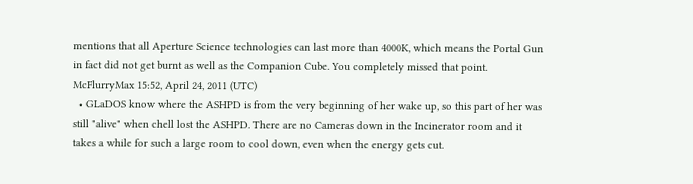mentions that all Aperture Science technologies can last more than 4000K, which means the Portal Gun in fact did not get burnt as well as the Companion Cube. You completely missed that point. McFlurryMax 15:52, April 24, 2011 (UTC)
  • GLaDOS know where the ASHPD is from the very beginning of her wake up, so this part of her was still "alive" when chell lost the ASHPD. There are no Cameras down in the Incinerator room and it takes a while for such a large room to cool down, even when the energy gets cut.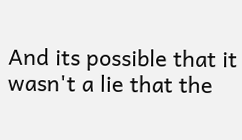And its possible that it wasn't a lie that the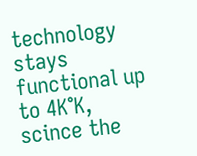technology stays functional up to 4K°K, scince the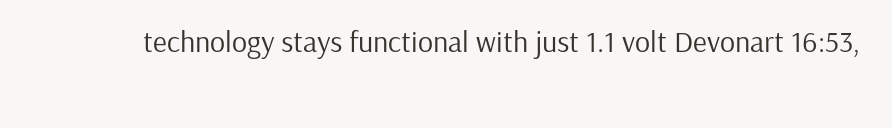technology stays functional with just 1.1 volt Devonart 16:53,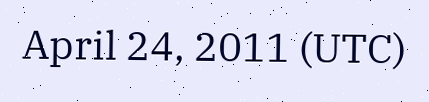April 24, 2011 (UTC)